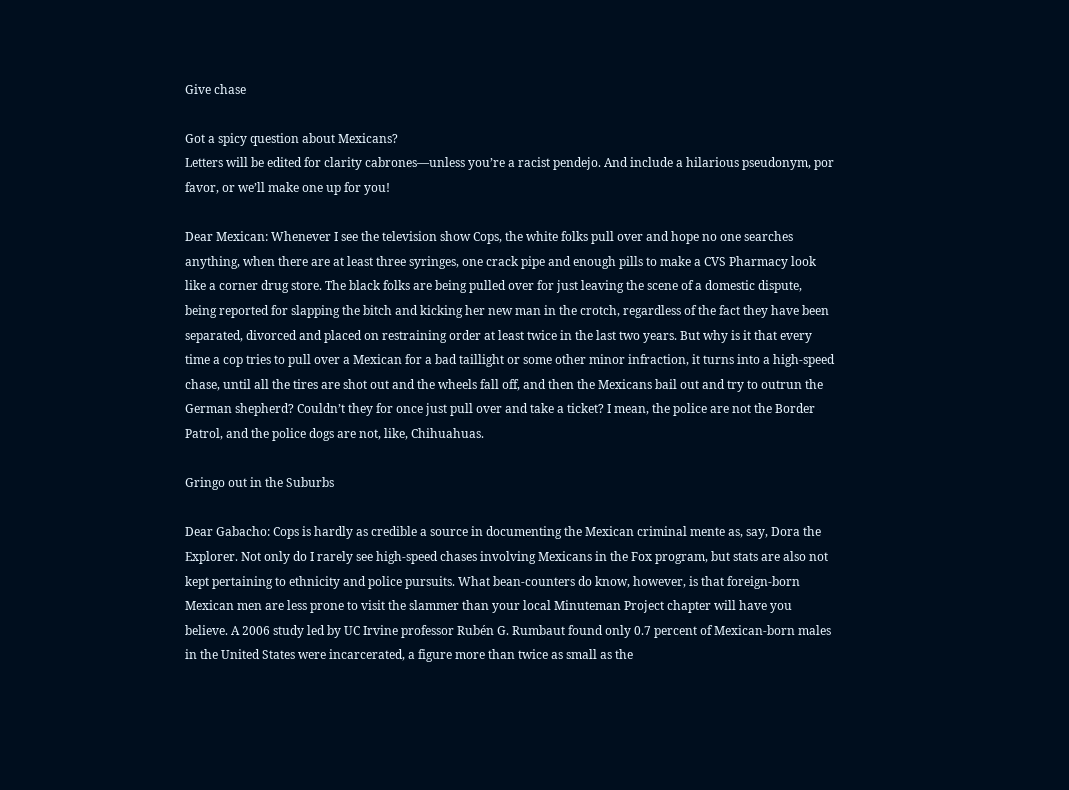Give chase

Got a spicy question about Mexicans?
Letters will be edited for clarity cabrones—unless you’re a racist pendejo. And include a hilarious pseudonym, por favor, or we’ll make one up for you!

Dear Mexican: Whenever I see the television show Cops, the white folks pull over and hope no one searches anything, when there are at least three syringes, one crack pipe and enough pills to make a CVS Pharmacy look like a corner drug store. The black folks are being pulled over for just leaving the scene of a domestic dispute, being reported for slapping the bitch and kicking her new man in the crotch, regardless of the fact they have been separated, divorced and placed on restraining order at least twice in the last two years. But why is it that every time a cop tries to pull over a Mexican for a bad taillight or some other minor infraction, it turns into a high-speed chase, until all the tires are shot out and the wheels fall off, and then the Mexicans bail out and try to outrun the German shepherd? Couldn’t they for once just pull over and take a ticket? I mean, the police are not the Border Patrol, and the police dogs are not, like, Chihuahuas.

Gringo out in the Suburbs

Dear Gabacho: Cops is hardly as credible a source in documenting the Mexican criminal mente as, say, Dora the Explorer. Not only do I rarely see high-speed chases involving Mexicans in the Fox program, but stats are also not kept pertaining to ethnicity and police pursuits. What bean-counters do know, however, is that foreign-born Mexican men are less prone to visit the slammer than your local Minuteman Project chapter will have you believe. A 2006 study led by UC Irvine professor Rubén G. Rumbaut found only 0.7 percent of Mexican-born males in the United States were incarcerated, a figure more than twice as small as the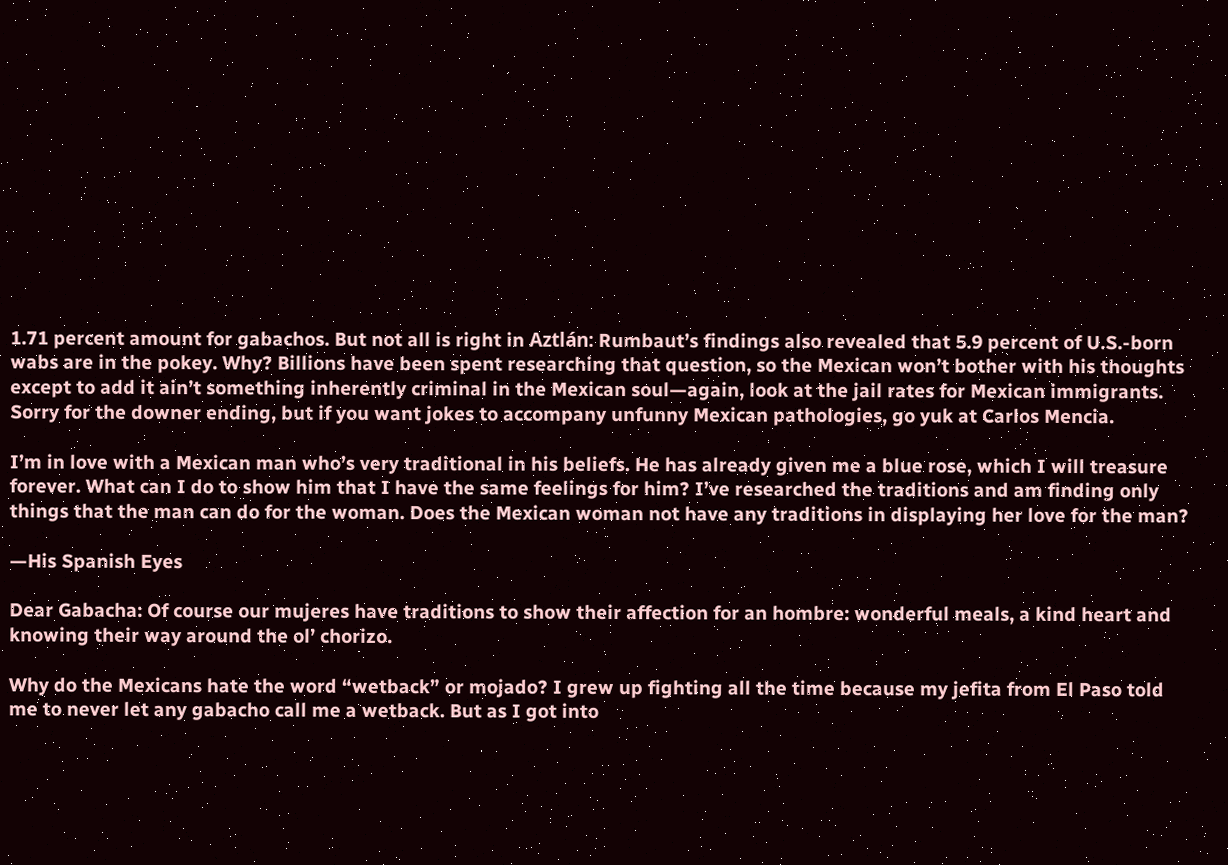1.71 percent amount for gabachos. But not all is right in Aztlán: Rumbaut’s findings also revealed that 5.9 percent of U.S.-born wabs are in the pokey. Why? Billions have been spent researching that question, so the Mexican won’t bother with his thoughts except to add it ain’t something inherently criminal in the Mexican soul—again, look at the jail rates for Mexican immigrants. Sorry for the downer ending, but if you want jokes to accompany unfunny Mexican pathologies, go yuk at Carlos Mencia.

I’m in love with a Mexican man who’s very traditional in his beliefs. He has already given me a blue rose, which I will treasure forever. What can I do to show him that I have the same feelings for him? I’ve researched the traditions and am finding only things that the man can do for the woman. Does the Mexican woman not have any traditions in displaying her love for the man?

—His Spanish Eyes

Dear Gabacha: Of course our mujeres have traditions to show their affection for an hombre: wonderful meals, a kind heart and knowing their way around the ol’ chorizo.

Why do the Mexicans hate the word “wetback” or mojado? I grew up fighting all the time because my jefita from El Paso told me to never let any gabacho call me a wetback. But as I got into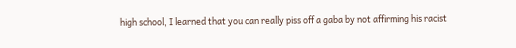high school, I learned that you can really piss off a gaba by not affirming his racist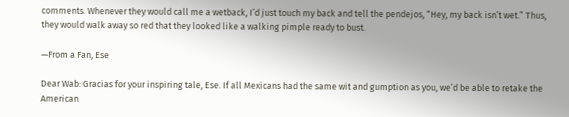comments. Whenever they would call me a wetback, I’d just touch my back and tell the pendejos, “Hey, my back isn’t wet.” Thus, they would walk away so red that they looked like a walking pimple ready to bust.

—From a Fan, Ese

Dear Wab: Gracias for your inspiring tale, Ese. If all Mexicans had the same wit and gumption as you, we’d be able to retake the American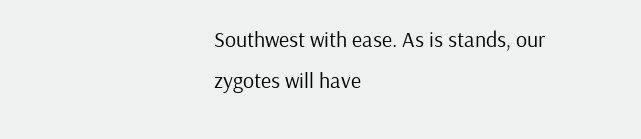Southwest with ease. As is stands, our zygotes will have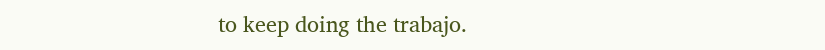to keep doing the trabajo.